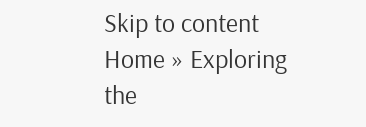Skip to content
Home » Exploring the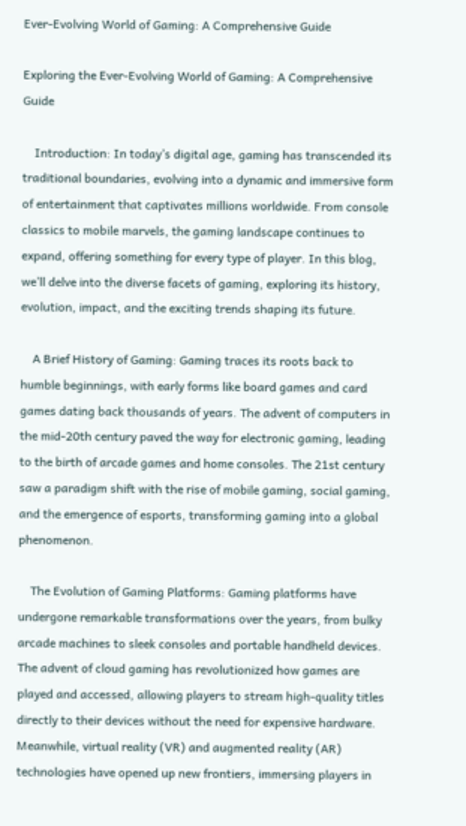Ever-Evolving World of Gaming: A Comprehensive Guide

Exploring the Ever-Evolving World of Gaming: A Comprehensive Guide

    Introduction: In today’s digital age, gaming has transcended its traditional boundaries, evolving into a dynamic and immersive form of entertainment that captivates millions worldwide. From console classics to mobile marvels, the gaming landscape continues to expand, offering something for every type of player. In this blog, we’ll delve into the diverse facets of gaming, exploring its history, evolution, impact, and the exciting trends shaping its future.

    A Brief History of Gaming: Gaming traces its roots back to humble beginnings, with early forms like board games and card games dating back thousands of years. The advent of computers in the mid-20th century paved the way for electronic gaming, leading to the birth of arcade games and home consoles. The 21st century saw a paradigm shift with the rise of mobile gaming, social gaming, and the emergence of esports, transforming gaming into a global phenomenon.

    The Evolution of Gaming Platforms: Gaming platforms have undergone remarkable transformations over the years, from bulky arcade machines to sleek consoles and portable handheld devices. The advent of cloud gaming has revolutionized how games are played and accessed, allowing players to stream high-quality titles directly to their devices without the need for expensive hardware. Meanwhile, virtual reality (VR) and augmented reality (AR) technologies have opened up new frontiers, immersing players in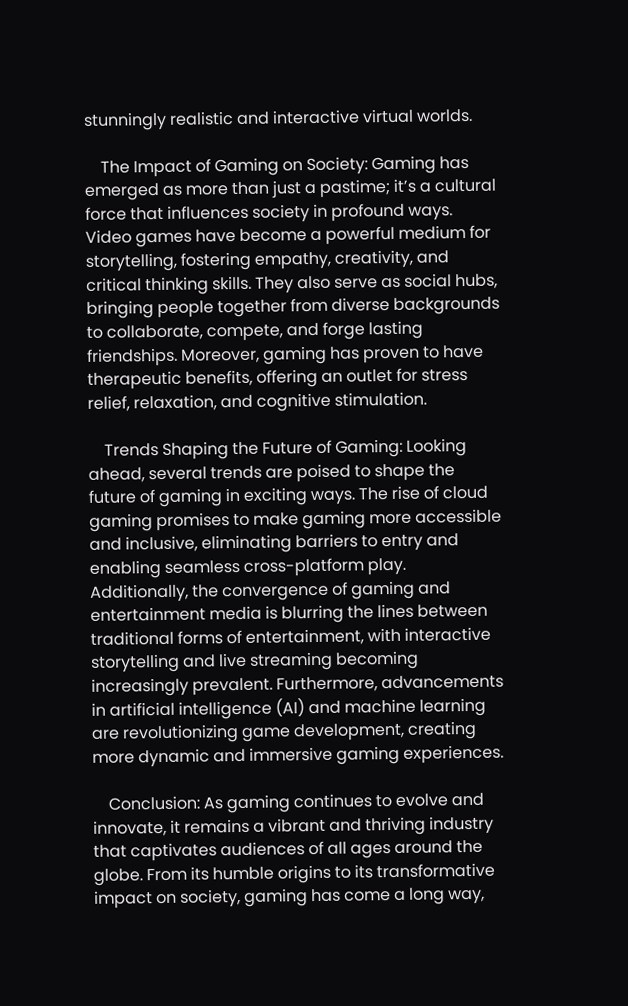stunningly realistic and interactive virtual worlds.

    The Impact of Gaming on Society: Gaming has emerged as more than just a pastime; it’s a cultural force that influences society in profound ways. Video games have become a powerful medium for storytelling, fostering empathy, creativity, and critical thinking skills. They also serve as social hubs, bringing people together from diverse backgrounds to collaborate, compete, and forge lasting friendships. Moreover, gaming has proven to have therapeutic benefits, offering an outlet for stress relief, relaxation, and cognitive stimulation.

    Trends Shaping the Future of Gaming: Looking ahead, several trends are poised to shape the future of gaming in exciting ways. The rise of cloud gaming promises to make gaming more accessible and inclusive, eliminating barriers to entry and enabling seamless cross-platform play. Additionally, the convergence of gaming and entertainment media is blurring the lines between traditional forms of entertainment, with interactive storytelling and live streaming becoming increasingly prevalent. Furthermore, advancements in artificial intelligence (AI) and machine learning are revolutionizing game development, creating more dynamic and immersive gaming experiences.

    Conclusion: As gaming continues to evolve and innovate, it remains a vibrant and thriving industry that captivates audiences of all ages around the globe. From its humble origins to its transformative impact on society, gaming has come a long way,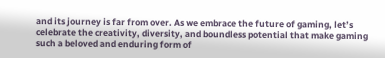and its journey is far from over. As we embrace the future of gaming, let’s celebrate the creativity, diversity, and boundless potential that make gaming such a beloved and enduring form of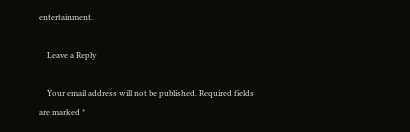entertainment.

    Leave a Reply

    Your email address will not be published. Required fields are marked *